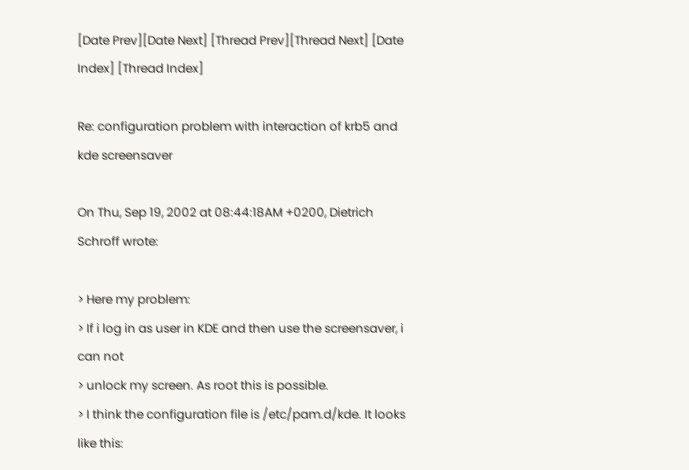[Date Prev][Date Next] [Thread Prev][Thread Next] [Date Index] [Thread Index]

Re: configuration problem with interaction of krb5 and kde screensaver

On Thu, Sep 19, 2002 at 08:44:18AM +0200, Dietrich Schroff wrote:

> Here my problem:
> If i log in as user in KDE and then use the screensaver, i can not
> unlock my screen. As root this is possible.
> I think the configuration file is /etc/pam.d/kde. It looks like this: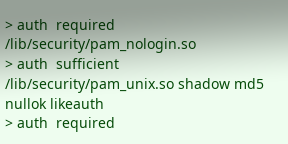> auth  required     /lib/security/pam_nologin.so
> auth  sufficient   /lib/security/pam_unix.so shadow md5 nullok likeauth
> auth  required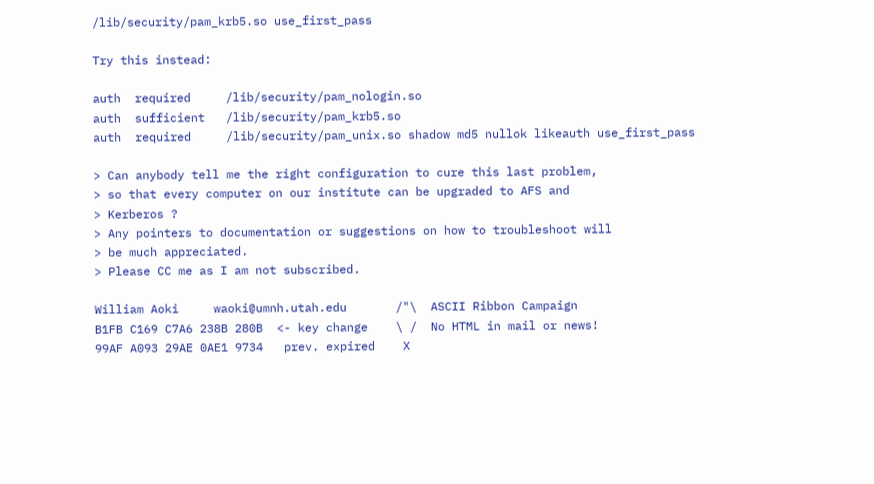/lib/security/pam_krb5.so use_first_pass

Try this instead:

auth  required     /lib/security/pam_nologin.so
auth  sufficient   /lib/security/pam_krb5.so
auth  required     /lib/security/pam_unix.so shadow md5 nullok likeauth use_first_pass

> Can anybody tell me the right configuration to cure this last problem,
> so that every computer on our institute can be upgraded to AFS and
> Kerberos ?
> Any pointers to documentation or suggestions on how to troubleshoot will
> be much appreciated.
> Please CC me as I am not subscribed.

William Aoki     waoki@umnh.utah.edu       /"\  ASCII Ribbon Campaign
B1FB C169 C7A6 238B 280B  <- key change    \ /  No HTML in mail or news!
99AF A093 29AE 0AE1 9734   prev. expired    X